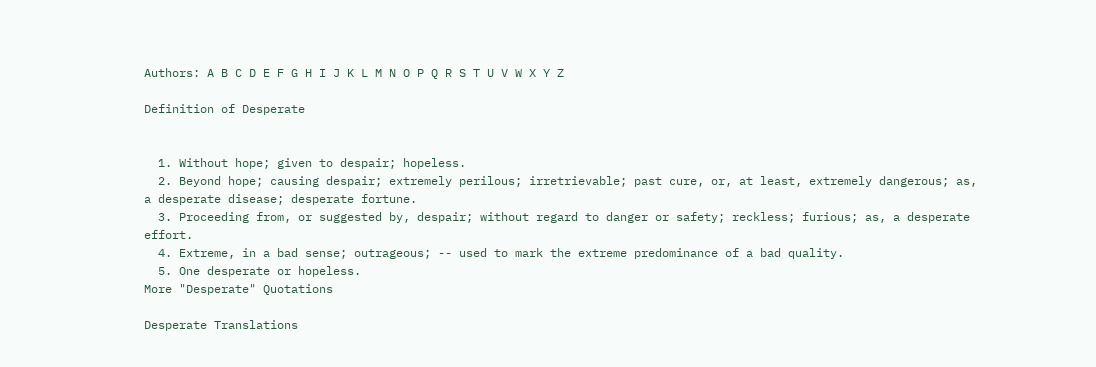Authors: A B C D E F G H I J K L M N O P Q R S T U V W X Y Z

Definition of Desperate


  1. Without hope; given to despair; hopeless.
  2. Beyond hope; causing despair; extremely perilous; irretrievable; past cure, or, at least, extremely dangerous; as, a desperate disease; desperate fortune.
  3. Proceeding from, or suggested by, despair; without regard to danger or safety; reckless; furious; as, a desperate effort.
  4. Extreme, in a bad sense; outrageous; -- used to mark the extreme predominance of a bad quality.
  5. One desperate or hopeless.
More "Desperate" Quotations

Desperate Translations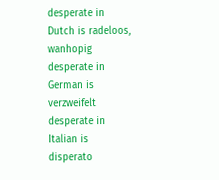desperate in Dutch is radeloos, wanhopig
desperate in German is verzweifelt
desperate in Italian is disperato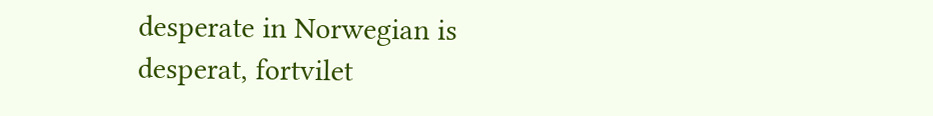desperate in Norwegian is desperat, fortvilet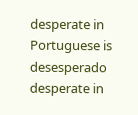desperate in Portuguese is desesperado
desperate in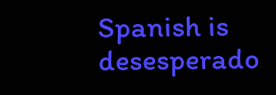Spanish is desesperado